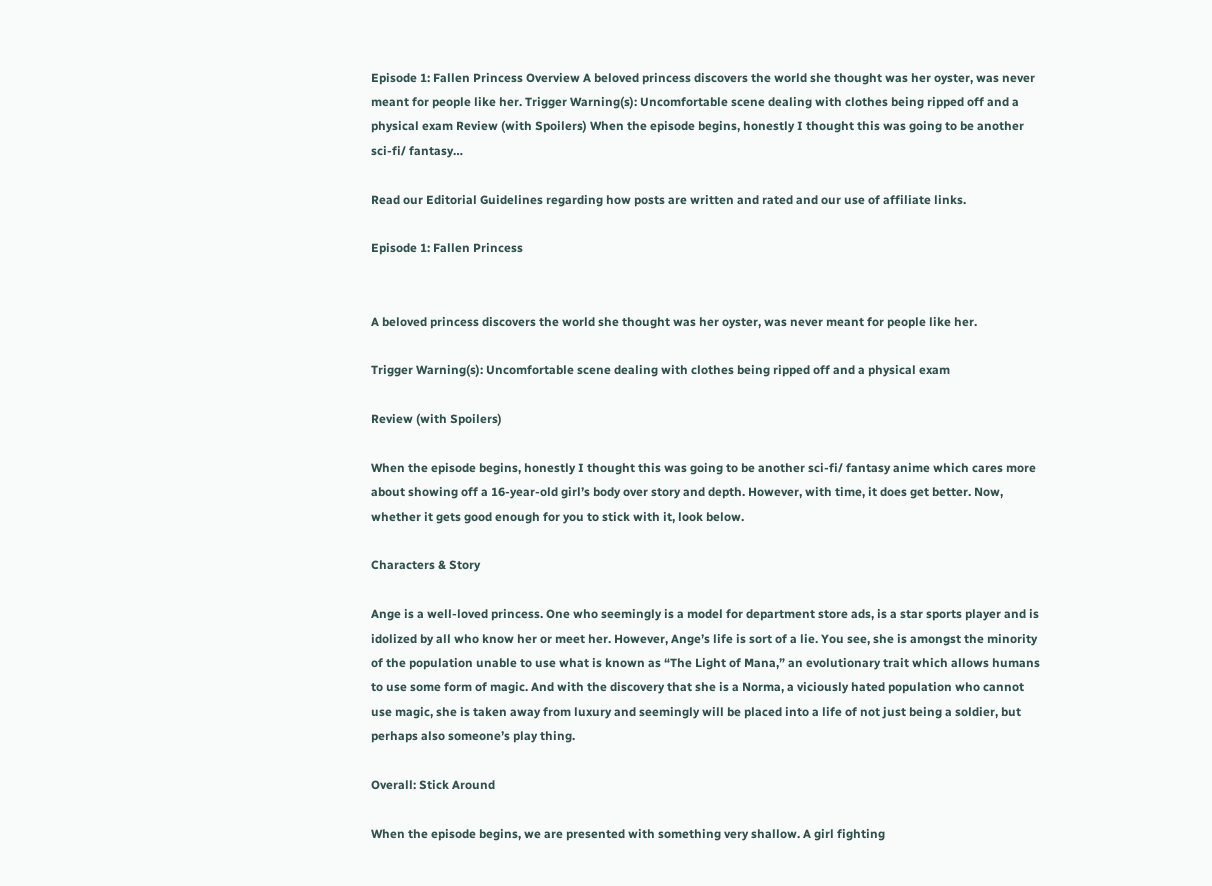Episode 1: Fallen Princess Overview A beloved princess discovers the world she thought was her oyster, was never meant for people like her. Trigger Warning(s): Uncomfortable scene dealing with clothes being ripped off and a physical exam Review (with Spoilers) When the episode begins, honestly I thought this was going to be another sci-fi/ fantasy…

Read our Editorial Guidelines regarding how posts are written and rated and our use of affiliate links.

Episode 1: Fallen Princess


A beloved princess discovers the world she thought was her oyster, was never meant for people like her.

Trigger Warning(s): Uncomfortable scene dealing with clothes being ripped off and a physical exam

Review (with Spoilers)

When the episode begins, honestly I thought this was going to be another sci-fi/ fantasy anime which cares more about showing off a 16-year-old girl’s body over story and depth. However, with time, it does get better. Now, whether it gets good enough for you to stick with it, look below.

Characters & Story

Ange is a well-loved princess. One who seemingly is a model for department store ads, is a star sports player and is idolized by all who know her or meet her. However, Ange’s life is sort of a lie. You see, she is amongst the minority of the population unable to use what is known as “The Light of Mana,” an evolutionary trait which allows humans to use some form of magic. And with the discovery that she is a Norma, a viciously hated population who cannot use magic, she is taken away from luxury and seemingly will be placed into a life of not just being a soldier, but perhaps also someone’s play thing.

Overall: Stick Around

When the episode begins, we are presented with something very shallow. A girl fighting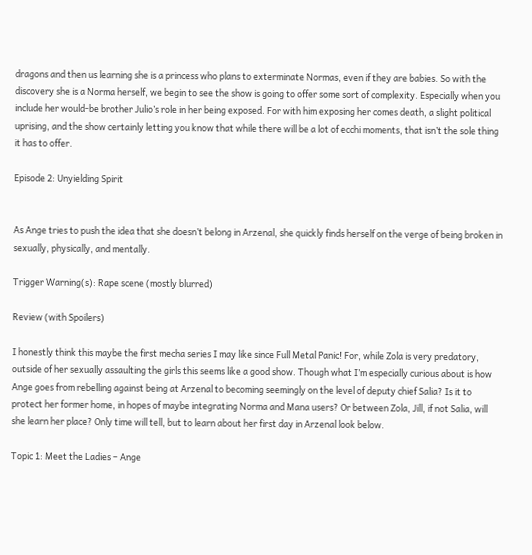dragons and then us learning she is a princess who plans to exterminate Normas, even if they are babies. So with the discovery she is a Norma herself, we begin to see the show is going to offer some sort of complexity. Especially when you include her would-be brother Julio’s role in her being exposed. For with him exposing her comes death, a slight political uprising, and the show certainly letting you know that while there will be a lot of ecchi moments, that isn’t the sole thing it has to offer.

Episode 2: Unyielding Spirit


As Ange tries to push the idea that she doesn’t belong in Arzenal, she quickly finds herself on the verge of being broken in sexually, physically, and mentally.

Trigger Warning(s): Rape scene (mostly blurred)

Review (with Spoilers)

I honestly think this maybe the first mecha series I may like since Full Metal Panic! For, while Zola is very predatory, outside of her sexually assaulting the girls this seems like a good show. Though what I’m especially curious about is how Ange goes from rebelling against being at Arzenal to becoming seemingly on the level of deputy chief Salia? Is it to protect her former home, in hopes of maybe integrating Norma and Mana users? Or between Zola, Jill, if not Salia, will she learn her place? Only time will tell, but to learn about her first day in Arzenal look below.

Topic 1: Meet the Ladies – Ange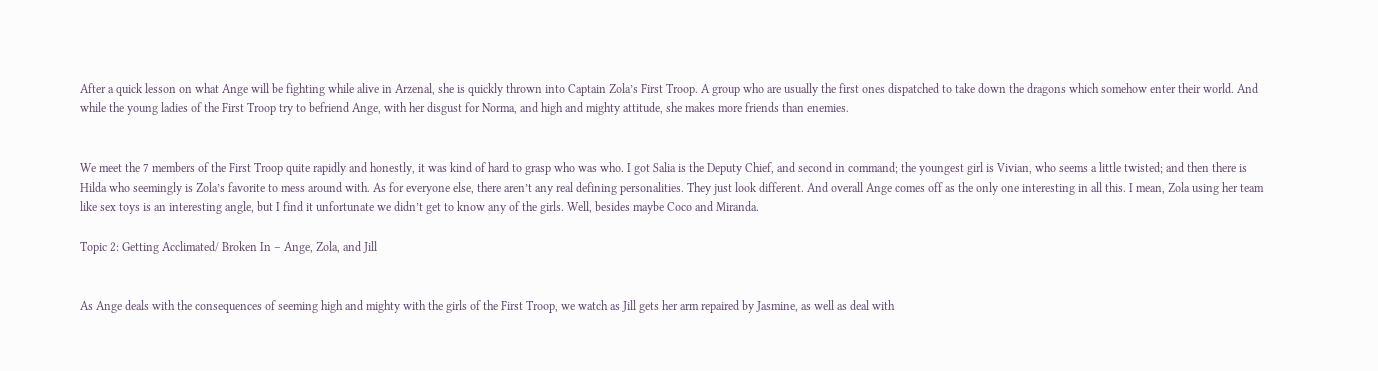After a quick lesson on what Ange will be fighting while alive in Arzenal, she is quickly thrown into Captain Zola’s First Troop. A group who are usually the first ones dispatched to take down the dragons which somehow enter their world. And while the young ladies of the First Troop try to befriend Ange, with her disgust for Norma, and high and mighty attitude, she makes more friends than enemies.


We meet the 7 members of the First Troop quite rapidly and honestly, it was kind of hard to grasp who was who. I got Salia is the Deputy Chief, and second in command; the youngest girl is Vivian, who seems a little twisted; and then there is Hilda who seemingly is Zola’s favorite to mess around with. As for everyone else, there aren’t any real defining personalities. They just look different. And overall Ange comes off as the only one interesting in all this. I mean, Zola using her team like sex toys is an interesting angle, but I find it unfortunate we didn’t get to know any of the girls. Well, besides maybe Coco and Miranda.

Topic 2: Getting Acclimated/ Broken In – Ange, Zola, and Jill


As Ange deals with the consequences of seeming high and mighty with the girls of the First Troop, we watch as Jill gets her arm repaired by Jasmine, as well as deal with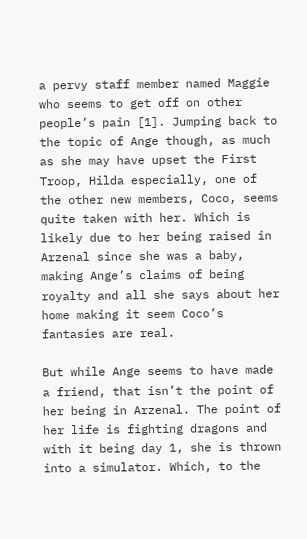a pervy staff member named Maggie who seems to get off on other people’s pain [1]. Jumping back to the topic of Ange though, as much as she may have upset the First Troop, Hilda especially, one of the other new members, Coco, seems quite taken with her. Which is likely due to her being raised in Arzenal since she was a baby, making Ange’s claims of being royalty and all she says about her home making it seem Coco’s fantasies are real.

But while Ange seems to have made a friend, that isn’t the point of her being in Arzenal. The point of her life is fighting dragons and with it being day 1, she is thrown into a simulator. Which, to the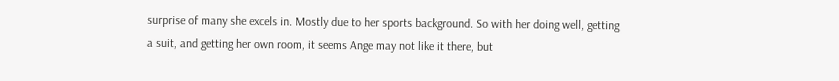surprise of many she excels in. Mostly due to her sports background. So with her doing well, getting a suit, and getting her own room, it seems Ange may not like it there, but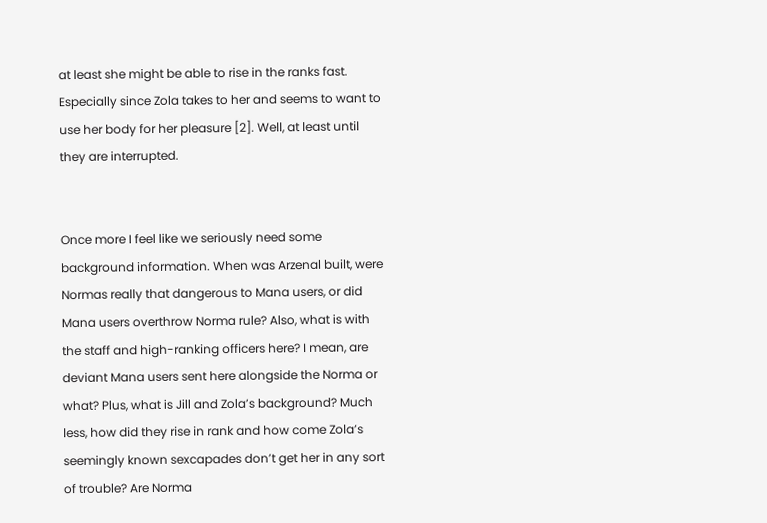at least she might be able to rise in the ranks fast. Especially since Zola takes to her and seems to want to use her body for her pleasure [2]. Well, at least until they are interrupted.


Once more I feel like we seriously need some background information. When was Arzenal built, were Normas really that dangerous to Mana users, or did Mana users overthrow Norma rule? Also, what is with the staff and high-ranking officers here? I mean, are deviant Mana users sent here alongside the Norma or what? Plus, what is Jill and Zola’s background? Much less, how did they rise in rank and how come Zola’s seemingly known sexcapades don’t get her in any sort of trouble? Are Norma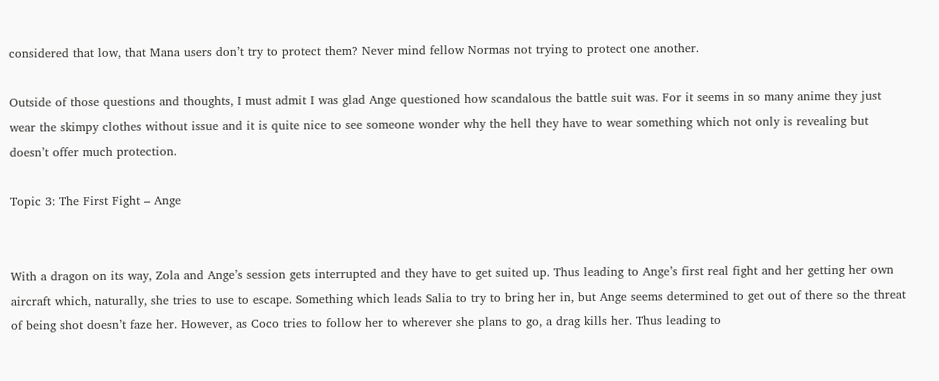considered that low, that Mana users don’t try to protect them? Never mind fellow Normas not trying to protect one another.

Outside of those questions and thoughts, I must admit I was glad Ange questioned how scandalous the battle suit was. For it seems in so many anime they just wear the skimpy clothes without issue and it is quite nice to see someone wonder why the hell they have to wear something which not only is revealing but doesn’t offer much protection.

Topic 3: The First Fight – Ange


With a dragon on its way, Zola and Ange’s session gets interrupted and they have to get suited up. Thus leading to Ange’s first real fight and her getting her own aircraft which, naturally, she tries to use to escape. Something which leads Salia to try to bring her in, but Ange seems determined to get out of there so the threat of being shot doesn’t faze her. However, as Coco tries to follow her to wherever she plans to go, a drag kills her. Thus leading to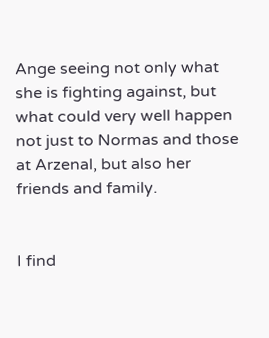Ange seeing not only what she is fighting against, but what could very well happen not just to Normas and those at Arzenal, but also her friends and family.


I find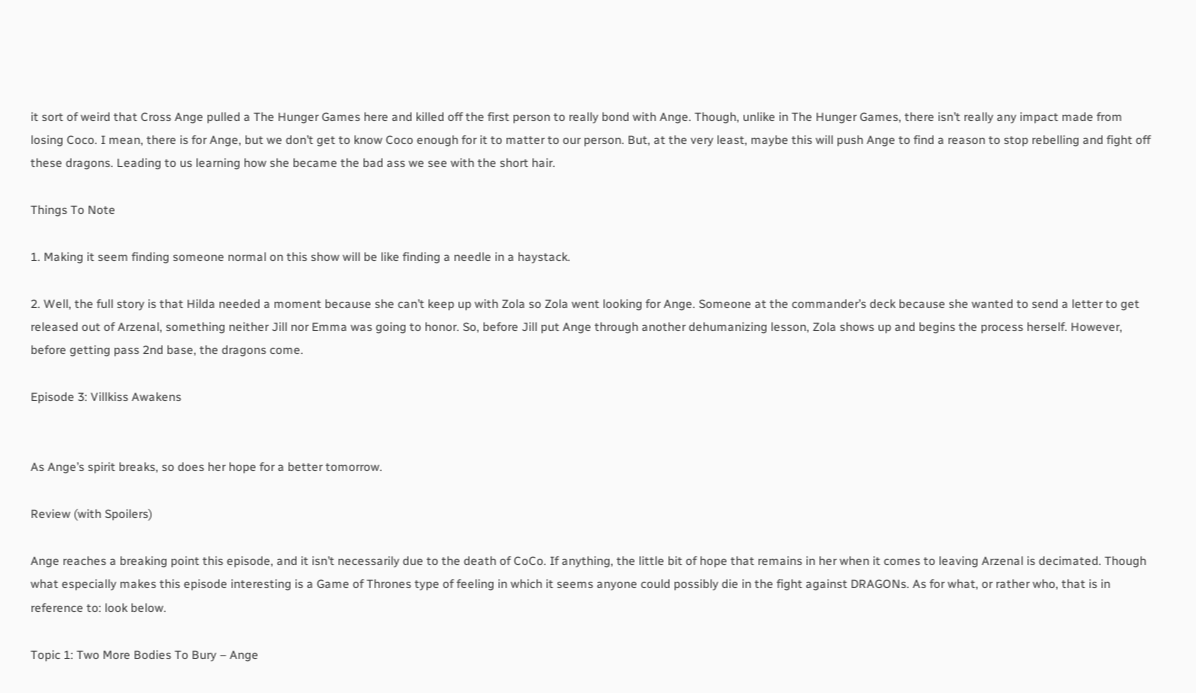it sort of weird that Cross Ange pulled a The Hunger Games here and killed off the first person to really bond with Ange. Though, unlike in The Hunger Games, there isn’t really any impact made from losing Coco. I mean, there is for Ange, but we don’t get to know Coco enough for it to matter to our person. But, at the very least, maybe this will push Ange to find a reason to stop rebelling and fight off these dragons. Leading to us learning how she became the bad ass we see with the short hair.

Things To Note

1. Making it seem finding someone normal on this show will be like finding a needle in a haystack.

2. Well, the full story is that Hilda needed a moment because she can’t keep up with Zola so Zola went looking for Ange. Someone at the commander’s deck because she wanted to send a letter to get released out of Arzenal, something neither Jill nor Emma was going to honor. So, before Jill put Ange through another dehumanizing lesson, Zola shows up and begins the process herself. However, before getting pass 2nd base, the dragons come.

Episode 3: Villkiss Awakens


As Ange’s spirit breaks, so does her hope for a better tomorrow.

Review (with Spoilers)

Ange reaches a breaking point this episode, and it isn’t necessarily due to the death of CoCo. If anything, the little bit of hope that remains in her when it comes to leaving Arzenal is decimated. Though what especially makes this episode interesting is a Game of Thrones type of feeling in which it seems anyone could possibly die in the fight against DRAGONs. As for what, or rather who, that is in reference to: look below.

Topic 1: Two More Bodies To Bury – Ange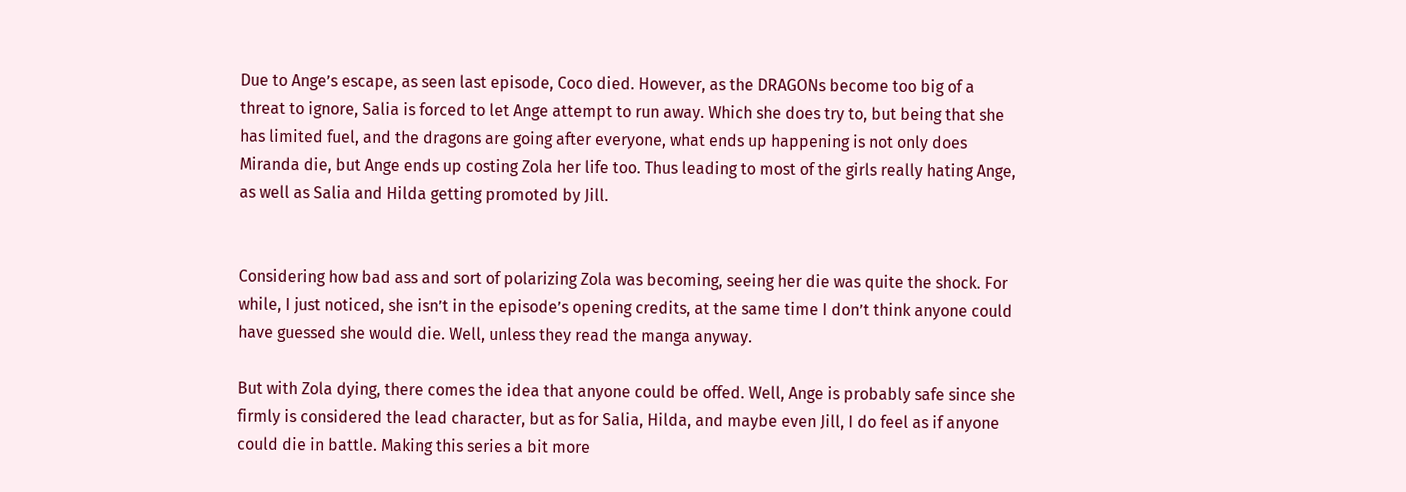Due to Ange’s escape, as seen last episode, Coco died. However, as the DRAGONs become too big of a threat to ignore, Salia is forced to let Ange attempt to run away. Which she does try to, but being that she has limited fuel, and the dragons are going after everyone, what ends up happening is not only does Miranda die, but Ange ends up costing Zola her life too. Thus leading to most of the girls really hating Ange, as well as Salia and Hilda getting promoted by Jill.


Considering how bad ass and sort of polarizing Zola was becoming, seeing her die was quite the shock. For while, I just noticed, she isn’t in the episode’s opening credits, at the same time I don’t think anyone could have guessed she would die. Well, unless they read the manga anyway.

But with Zola dying, there comes the idea that anyone could be offed. Well, Ange is probably safe since she firmly is considered the lead character, but as for Salia, Hilda, and maybe even Jill, I do feel as if anyone could die in battle. Making this series a bit more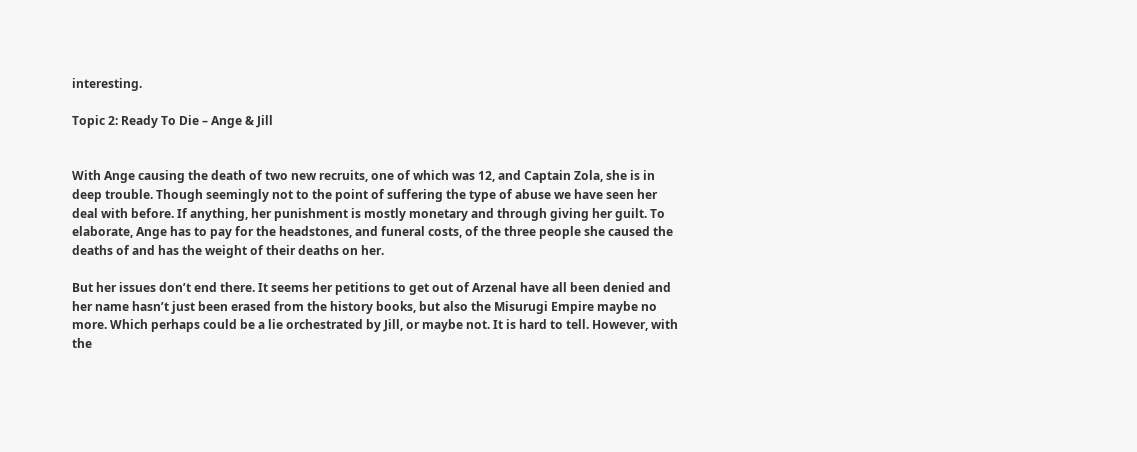interesting.

Topic 2: Ready To Die – Ange & Jill


With Ange causing the death of two new recruits, one of which was 12, and Captain Zola, she is in deep trouble. Though seemingly not to the point of suffering the type of abuse we have seen her deal with before. If anything, her punishment is mostly monetary and through giving her guilt. To elaborate, Ange has to pay for the headstones, and funeral costs, of the three people she caused the deaths of and has the weight of their deaths on her.

But her issues don’t end there. It seems her petitions to get out of Arzenal have all been denied and her name hasn’t just been erased from the history books, but also the Misurugi Empire maybe no more. Which perhaps could be a lie orchestrated by Jill, or maybe not. It is hard to tell. However, with the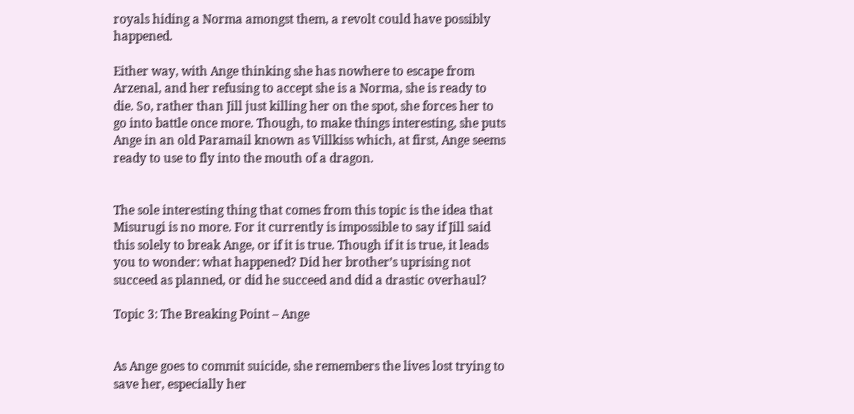royals hiding a Norma amongst them, a revolt could have possibly happened.

Either way, with Ange thinking she has nowhere to escape from Arzenal, and her refusing to accept she is a Norma, she is ready to die. So, rather than Jill just killing her on the spot, she forces her to go into battle once more. Though, to make things interesting, she puts Ange in an old Paramail known as Villkiss which, at first, Ange seems ready to use to fly into the mouth of a dragon.


The sole interesting thing that comes from this topic is the idea that Misurugi is no more. For it currently is impossible to say if Jill said this solely to break Ange, or if it is true. Though if it is true, it leads you to wonder: what happened? Did her brother’s uprising not succeed as planned, or did he succeed and did a drastic overhaul?

Topic 3: The Breaking Point – Ange


As Ange goes to commit suicide, she remembers the lives lost trying to save her, especially her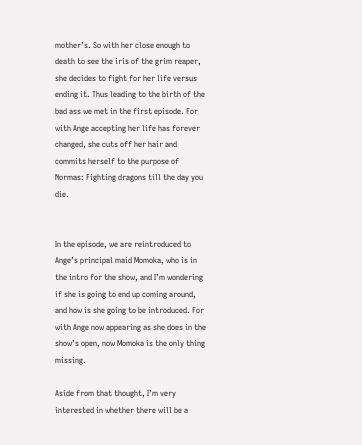mother’s. So with her close enough to death to see the iris of the grim reaper, she decides to fight for her life versus ending it. Thus leading to the birth of the bad ass we met in the first episode. For with Ange accepting her life has forever changed, she cuts off her hair and commits herself to the purpose of Normas: Fighting dragons till the day you die.


In the episode, we are reintroduced to Ange’s principal maid Momoka, who is in the intro for the show, and I’m wondering if she is going to end up coming around, and how is she going to be introduced. For with Ange now appearing as she does in the show’s open, now Momoka is the only thing missing.

Aside from that thought, I’m very interested in whether there will be a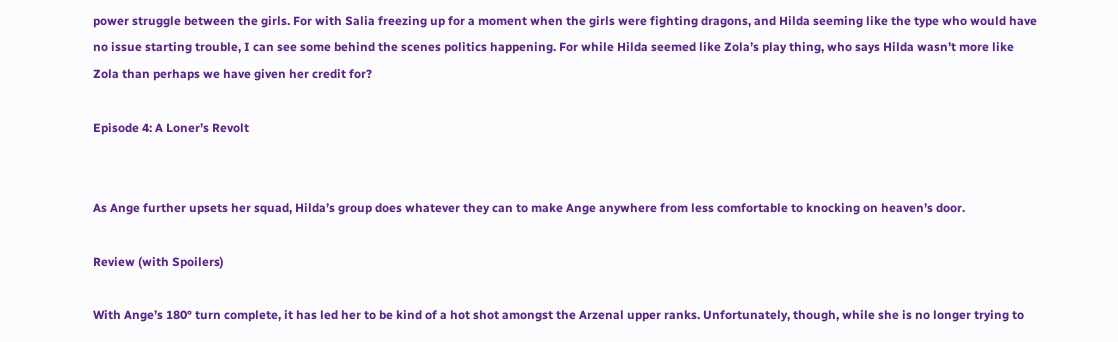power struggle between the girls. For with Salia freezing up for a moment when the girls were fighting dragons, and Hilda seeming like the type who would have no issue starting trouble, I can see some behind the scenes politics happening. For while Hilda seemed like Zola’s play thing, who says Hilda wasn’t more like Zola than perhaps we have given her credit for?

Episode 4: A Loner’s Revolt


As Ange further upsets her squad, Hilda’s group does whatever they can to make Ange anywhere from less comfortable to knocking on heaven’s door.

Review (with Spoilers)

With Ange’s 180° turn complete, it has led her to be kind of a hot shot amongst the Arzenal upper ranks. Unfortunately, though, while she is no longer trying to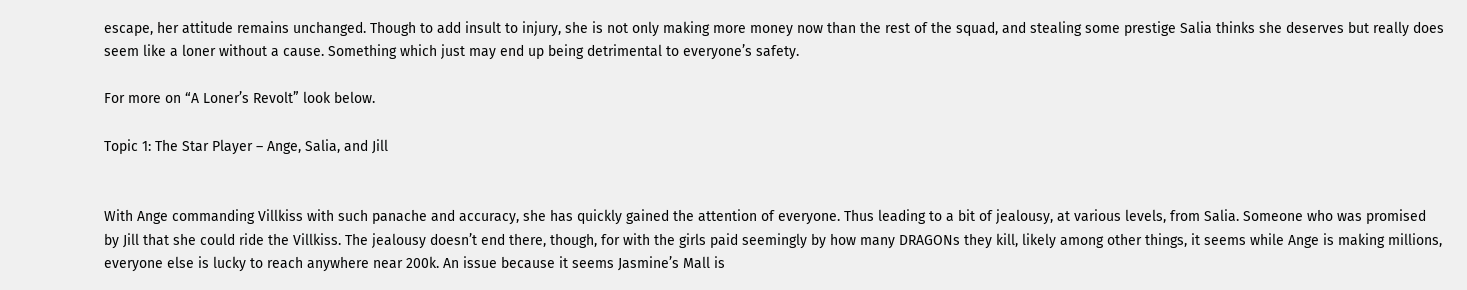escape, her attitude remains unchanged. Though to add insult to injury, she is not only making more money now than the rest of the squad, and stealing some prestige Salia thinks she deserves but really does seem like a loner without a cause. Something which just may end up being detrimental to everyone’s safety.

For more on “A Loner’s Revolt” look below.

Topic 1: The Star Player – Ange, Salia, and Jill


With Ange commanding Villkiss with such panache and accuracy, she has quickly gained the attention of everyone. Thus leading to a bit of jealousy, at various levels, from Salia. Someone who was promised by Jill that she could ride the Villkiss. The jealousy doesn’t end there, though, for with the girls paid seemingly by how many DRAGONs they kill, likely among other things, it seems while Ange is making millions, everyone else is lucky to reach anywhere near 200k. An issue because it seems Jasmine’s Mall is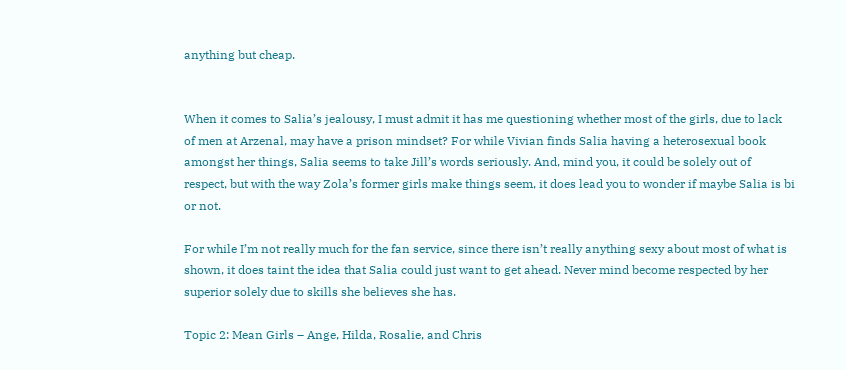anything but cheap.


When it comes to Salia’s jealousy, I must admit it has me questioning whether most of the girls, due to lack of men at Arzenal, may have a prison mindset? For while Vivian finds Salia having a heterosexual book amongst her things, Salia seems to take Jill’s words seriously. And, mind you, it could be solely out of respect, but with the way Zola’s former girls make things seem, it does lead you to wonder if maybe Salia is bi or not.

For while I’m not really much for the fan service, since there isn’t really anything sexy about most of what is shown, it does taint the idea that Salia could just want to get ahead. Never mind become respected by her superior solely due to skills she believes she has.

Topic 2: Mean Girls – Ange, Hilda, Rosalie, and Chris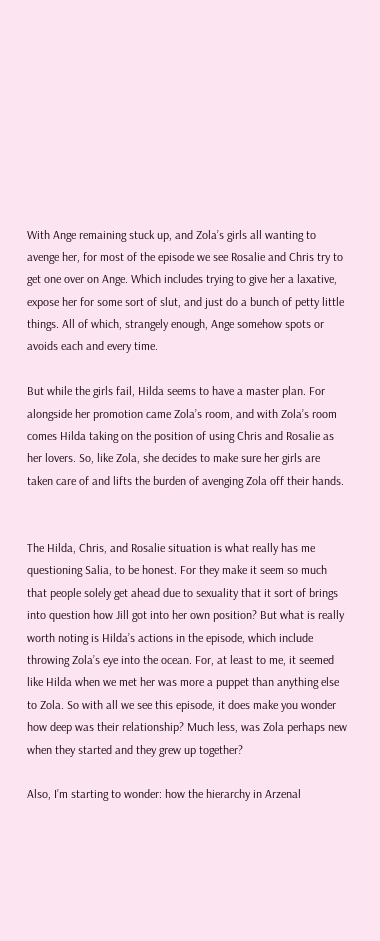With Ange remaining stuck up, and Zola’s girls all wanting to avenge her, for most of the episode we see Rosalie and Chris try to get one over on Ange. Which includes trying to give her a laxative, expose her for some sort of slut, and just do a bunch of petty little things. All of which, strangely enough, Ange somehow spots or avoids each and every time.

But while the girls fail, Hilda seems to have a master plan. For alongside her promotion came Zola’s room, and with Zola’s room comes Hilda taking on the position of using Chris and Rosalie as her lovers. So, like Zola, she decides to make sure her girls are taken care of and lifts the burden of avenging Zola off their hands.


The Hilda, Chris, and Rosalie situation is what really has me questioning Salia, to be honest. For they make it seem so much that people solely get ahead due to sexuality that it sort of brings into question how Jill got into her own position? But what is really worth noting is Hilda’s actions in the episode, which include throwing Zola’s eye into the ocean. For, at least to me, it seemed like Hilda when we met her was more a puppet than anything else to Zola. So with all we see this episode, it does make you wonder how deep was their relationship? Much less, was Zola perhaps new when they started and they grew up together?

Also, I’m starting to wonder: how the hierarchy in Arzenal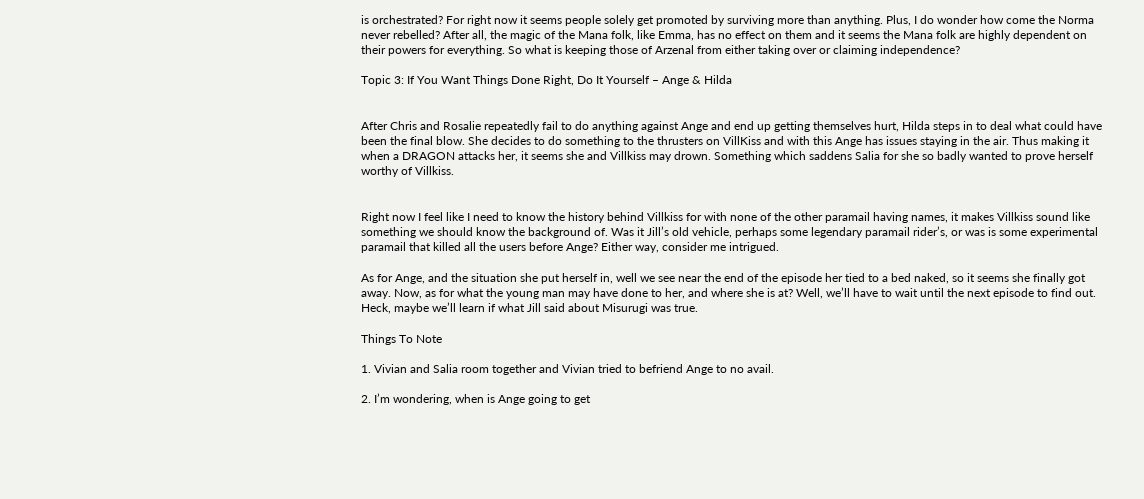is orchestrated? For right now it seems people solely get promoted by surviving more than anything. Plus, I do wonder how come the Norma never rebelled? After all, the magic of the Mana folk, like Emma, has no effect on them and it seems the Mana folk are highly dependent on their powers for everything. So what is keeping those of Arzenal from either taking over or claiming independence?

Topic 3: If You Want Things Done Right, Do It Yourself – Ange & Hilda


After Chris and Rosalie repeatedly fail to do anything against Ange and end up getting themselves hurt, Hilda steps in to deal what could have been the final blow. She decides to do something to the thrusters on VillKiss and with this Ange has issues staying in the air. Thus making it when a DRAGON attacks her, it seems she and Villkiss may drown. Something which saddens Salia for she so badly wanted to prove herself worthy of Villkiss.


Right now I feel like I need to know the history behind Villkiss for with none of the other paramail having names, it makes Villkiss sound like something we should know the background of. Was it Jill’s old vehicle, perhaps some legendary paramail rider’s, or was is some experimental paramail that killed all the users before Ange? Either way, consider me intrigued.

As for Ange, and the situation she put herself in, well we see near the end of the episode her tied to a bed naked, so it seems she finally got away. Now, as for what the young man may have done to her, and where she is at? Well, we’ll have to wait until the next episode to find out. Heck, maybe we’ll learn if what Jill said about Misurugi was true.

Things To Note

1. Vivian and Salia room together and Vivian tried to befriend Ange to no avail.

2. I’m wondering, when is Ange going to get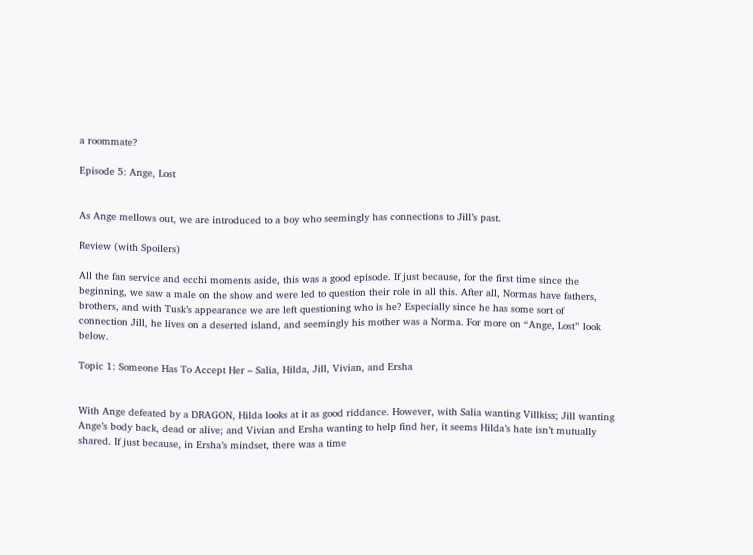a roommate?

Episode 5: Ange, Lost


As Ange mellows out, we are introduced to a boy who seemingly has connections to Jill’s past.

Review (with Spoilers)

All the fan service and ecchi moments aside, this was a good episode. If just because, for the first time since the beginning, we saw a male on the show and were led to question their role in all this. After all, Normas have fathers, brothers, and with Tusk’s appearance we are left questioning who is he? Especially since he has some sort of connection Jill, he lives on a deserted island, and seemingly his mother was a Norma. For more on “Ange, Lost” look below.

Topic 1: Someone Has To Accept Her – Salia, Hilda, Jill, Vivian, and Ersha


With Ange defeated by a DRAGON, Hilda looks at it as good riddance. However, with Salia wanting Villkiss; Jill wanting Ange’s body back, dead or alive; and Vivian and Ersha wanting to help find her, it seems Hilda’s hate isn’t mutually shared. If just because, in Ersha’s mindset, there was a time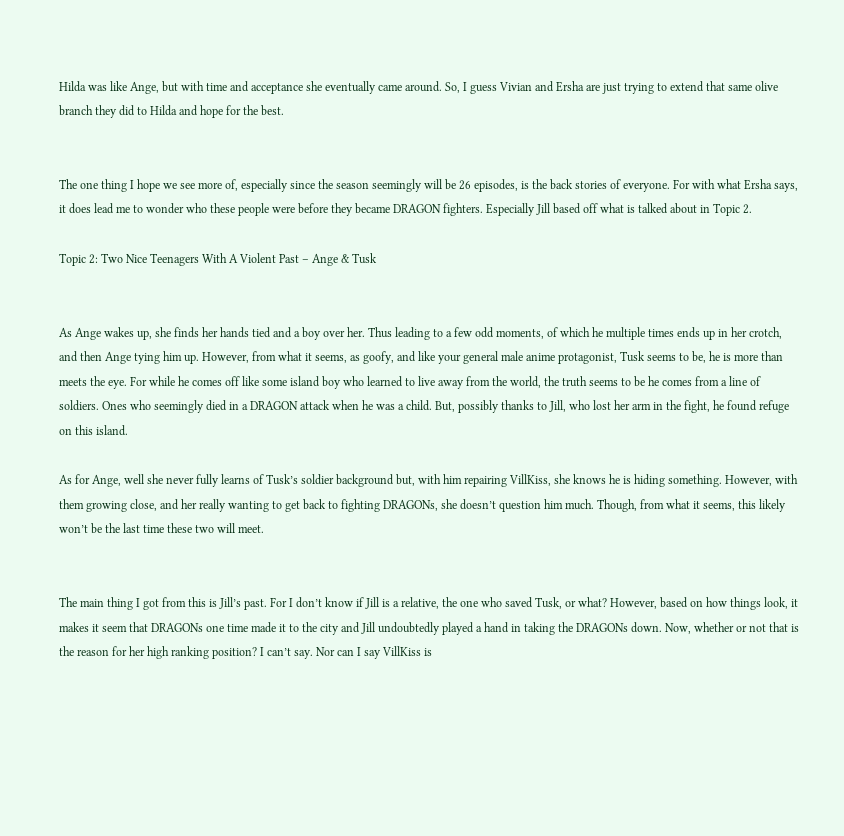Hilda was like Ange, but with time and acceptance she eventually came around. So, I guess Vivian and Ersha are just trying to extend that same olive branch they did to Hilda and hope for the best.


The one thing I hope we see more of, especially since the season seemingly will be 26 episodes, is the back stories of everyone. For with what Ersha says, it does lead me to wonder who these people were before they became DRAGON fighters. Especially Jill based off what is talked about in Topic 2.

Topic 2: Two Nice Teenagers With A Violent Past – Ange & Tusk


As Ange wakes up, she finds her hands tied and a boy over her. Thus leading to a few odd moments, of which he multiple times ends up in her crotch, and then Ange tying him up. However, from what it seems, as goofy, and like your general male anime protagonist, Tusk seems to be, he is more than meets the eye. For while he comes off like some island boy who learned to live away from the world, the truth seems to be he comes from a line of soldiers. Ones who seemingly died in a DRAGON attack when he was a child. But, possibly thanks to Jill, who lost her arm in the fight, he found refuge on this island.

As for Ange, well she never fully learns of Tusk’s soldier background but, with him repairing VillKiss, she knows he is hiding something. However, with them growing close, and her really wanting to get back to fighting DRAGONs, she doesn’t question him much. Though, from what it seems, this likely won’t be the last time these two will meet.


The main thing I got from this is Jill’s past. For I don’t know if Jill is a relative, the one who saved Tusk, or what? However, based on how things look, it makes it seem that DRAGONs one time made it to the city and Jill undoubtedly played a hand in taking the DRAGONs down. Now, whether or not that is the reason for her high ranking position? I can’t say. Nor can I say VillKiss is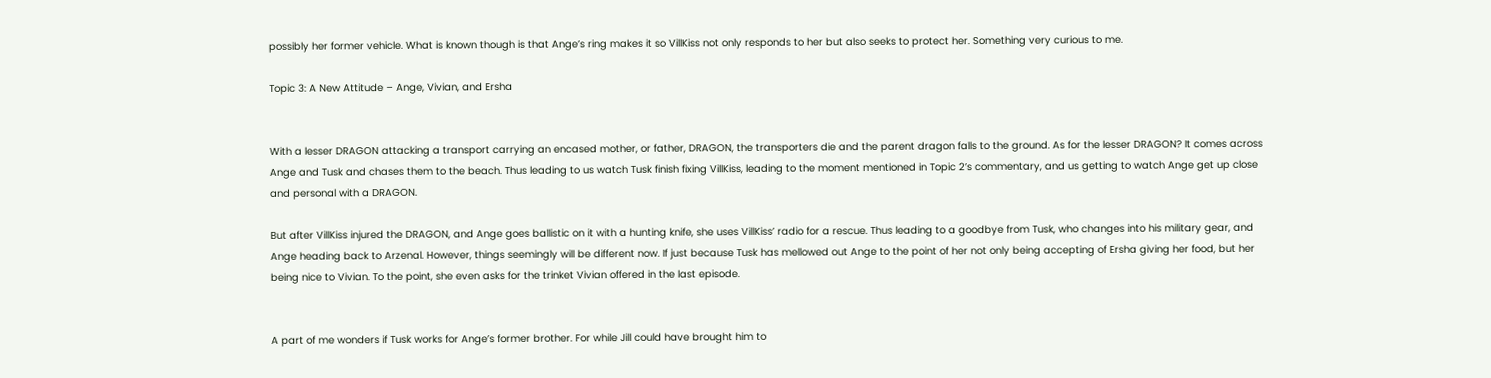possibly her former vehicle. What is known though is that Ange’s ring makes it so VillKiss not only responds to her but also seeks to protect her. Something very curious to me.

Topic 3: A New Attitude – Ange, Vivian, and Ersha


With a lesser DRAGON attacking a transport carrying an encased mother, or father, DRAGON, the transporters die and the parent dragon falls to the ground. As for the lesser DRAGON? It comes across Ange and Tusk and chases them to the beach. Thus leading to us watch Tusk finish fixing VillKiss, leading to the moment mentioned in Topic 2’s commentary, and us getting to watch Ange get up close and personal with a DRAGON.

But after VillKiss injured the DRAGON, and Ange goes ballistic on it with a hunting knife, she uses VillKiss’ radio for a rescue. Thus leading to a goodbye from Tusk, who changes into his military gear, and Ange heading back to Arzenal. However, things seemingly will be different now. If just because Tusk has mellowed out Ange to the point of her not only being accepting of Ersha giving her food, but her being nice to Vivian. To the point, she even asks for the trinket Vivian offered in the last episode.


A part of me wonders if Tusk works for Ange’s former brother. For while Jill could have brought him to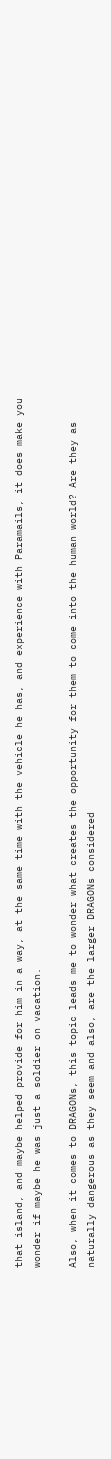that island, and maybe helped provide for him in a way, at the same time with the vehicle he has, and experience with Paramails, it does make you wonder if maybe he was just a soldier on vacation.

Also, when it comes to DRAGONs, this topic leads me to wonder what creates the opportunity for them to come into the human world? Are they as naturally dangerous as they seem and also, are the larger DRAGONs considered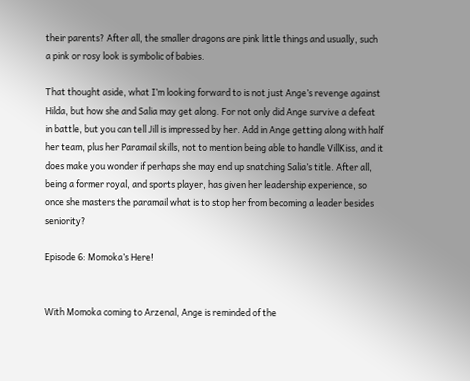their parents? After all, the smaller dragons are pink little things and usually, such a pink or rosy look is symbolic of babies.

That thought aside, what I’m looking forward to is not just Ange’s revenge against Hilda, but how she and Salia may get along. For not only did Ange survive a defeat in battle, but you can tell Jill is impressed by her. Add in Ange getting along with half her team, plus her Paramail skills, not to mention being able to handle VillKiss, and it does make you wonder if perhaps she may end up snatching Salia’s title. After all, being a former royal, and sports player, has given her leadership experience, so once she masters the paramail what is to stop her from becoming a leader besides seniority?

Episode 6: Momoka’s Here!


With Momoka coming to Arzenal, Ange is reminded of the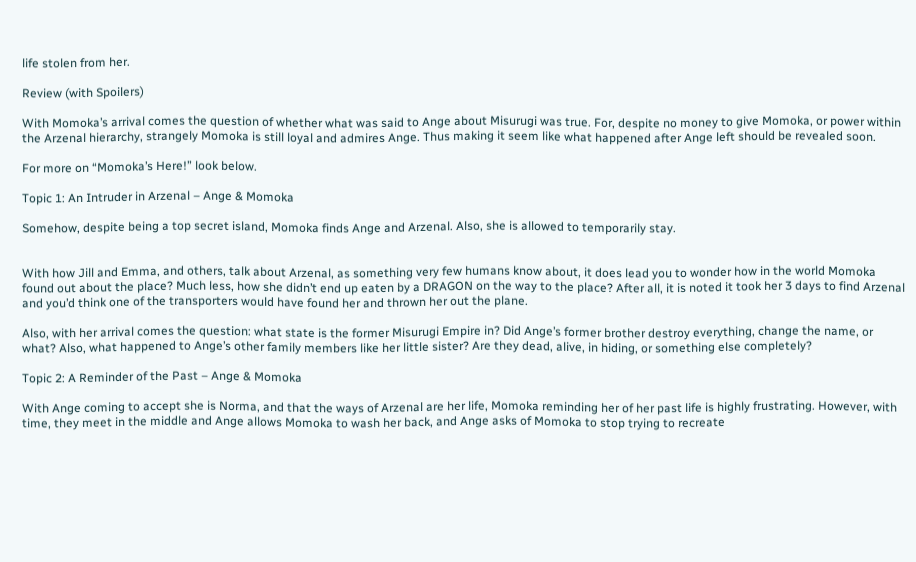life stolen from her.

Review (with Spoilers)

With Momoka’s arrival comes the question of whether what was said to Ange about Misurugi was true. For, despite no money to give Momoka, or power within the Arzenal hierarchy, strangely Momoka is still loyal and admires Ange. Thus making it seem like what happened after Ange left should be revealed soon.

For more on “Momoka’s Here!” look below.

Topic 1: An Intruder in Arzenal – Ange & Momoka

Somehow, despite being a top secret island, Momoka finds Ange and Arzenal. Also, she is allowed to temporarily stay.


With how Jill and Emma, and others, talk about Arzenal, as something very few humans know about, it does lead you to wonder how in the world Momoka found out about the place? Much less, how she didn’t end up eaten by a DRAGON on the way to the place? After all, it is noted it took her 3 days to find Arzenal and you’d think one of the transporters would have found her and thrown her out the plane.

Also, with her arrival comes the question: what state is the former Misurugi Empire in? Did Ange’s former brother destroy everything, change the name, or what? Also, what happened to Ange’s other family members like her little sister? Are they dead, alive, in hiding, or something else completely?

Topic 2: A Reminder of the Past – Ange & Momoka

With Ange coming to accept she is Norma, and that the ways of Arzenal are her life, Momoka reminding her of her past life is highly frustrating. However, with time, they meet in the middle and Ange allows Momoka to wash her back, and Ange asks of Momoka to stop trying to recreate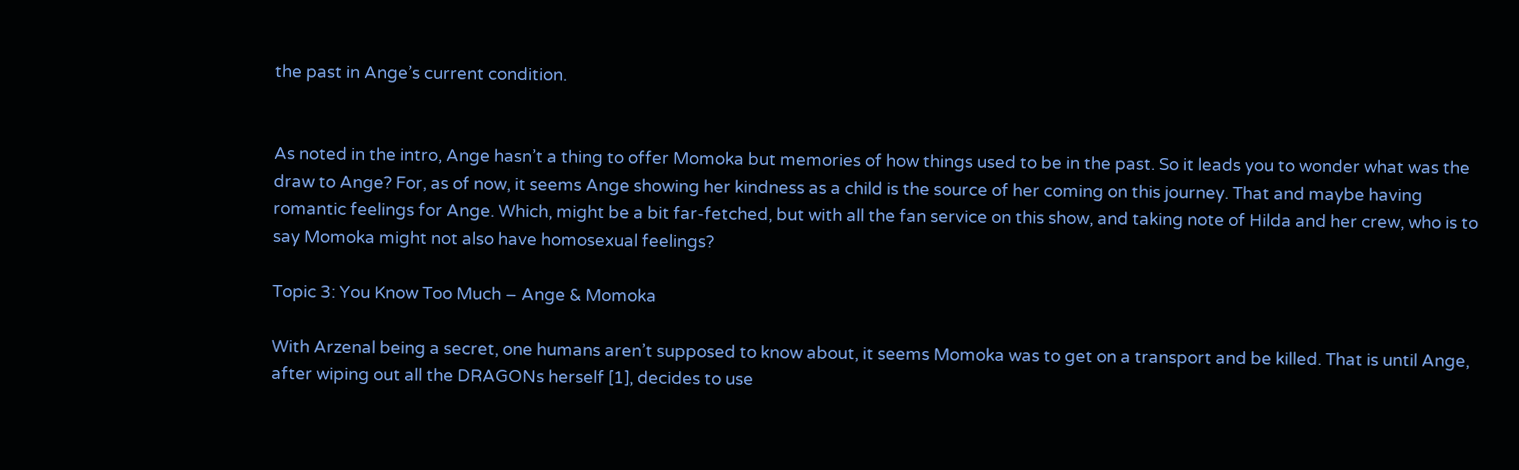the past in Ange’s current condition.


As noted in the intro, Ange hasn’t a thing to offer Momoka but memories of how things used to be in the past. So it leads you to wonder what was the draw to Ange? For, as of now, it seems Ange showing her kindness as a child is the source of her coming on this journey. That and maybe having romantic feelings for Ange. Which, might be a bit far-fetched, but with all the fan service on this show, and taking note of Hilda and her crew, who is to say Momoka might not also have homosexual feelings?

Topic 3: You Know Too Much – Ange & Momoka

With Arzenal being a secret, one humans aren’t supposed to know about, it seems Momoka was to get on a transport and be killed. That is until Ange, after wiping out all the DRAGONs herself [1], decides to use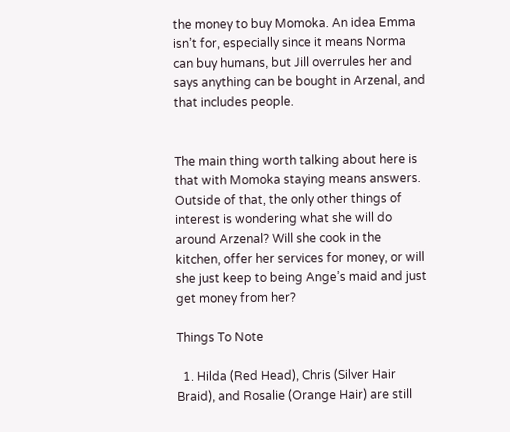the money to buy Momoka. An idea Emma isn’t for, especially since it means Norma can buy humans, but Jill overrules her and says anything can be bought in Arzenal, and that includes people.


The main thing worth talking about here is that with Momoka staying means answers. Outside of that, the only other things of interest is wondering what she will do around Arzenal? Will she cook in the kitchen, offer her services for money, or will she just keep to being Ange’s maid and just get money from her?

Things To Note

  1. Hilda (Red Head), Chris (Silver Hair Braid), and Rosalie (Orange Hair) are still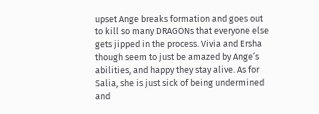upset Ange breaks formation and goes out to kill so many DRAGONs that everyone else gets jipped in the process. Vivia and Ersha though seem to just be amazed by Ange’s abilities, and happy they stay alive. As for Salia, she is just sick of being undermined and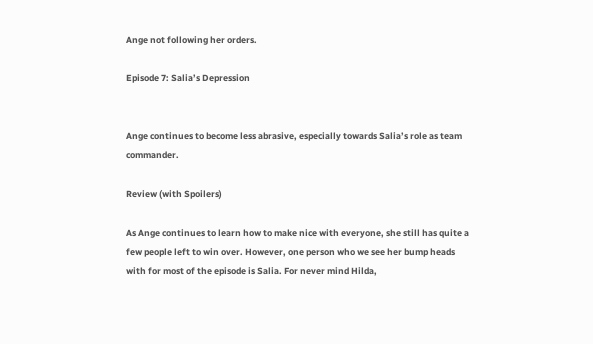Ange not following her orders.

Episode 7: Salia’s Depression


Ange continues to become less abrasive, especially towards Salia’s role as team commander.

Review (with Spoilers)

As Ange continues to learn how to make nice with everyone, she still has quite a few people left to win over. However, one person who we see her bump heads with for most of the episode is Salia. For never mind Hilda,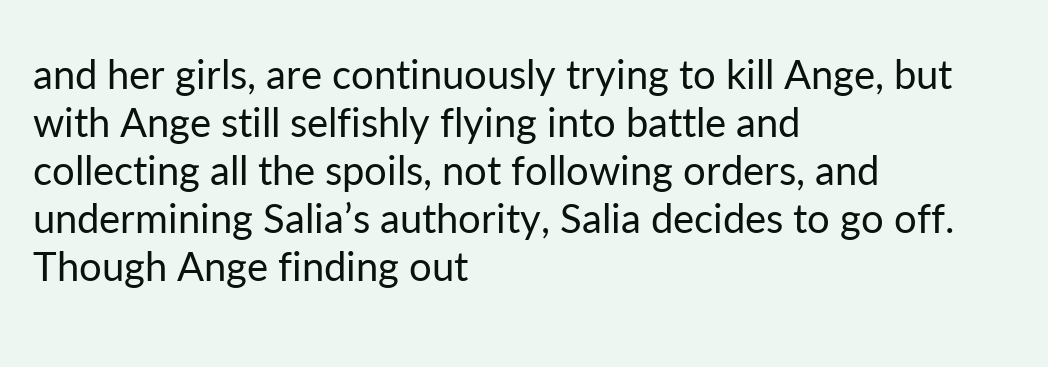and her girls, are continuously trying to kill Ange, but with Ange still selfishly flying into battle and collecting all the spoils, not following orders, and undermining Salia’s authority, Salia decides to go off. Though Ange finding out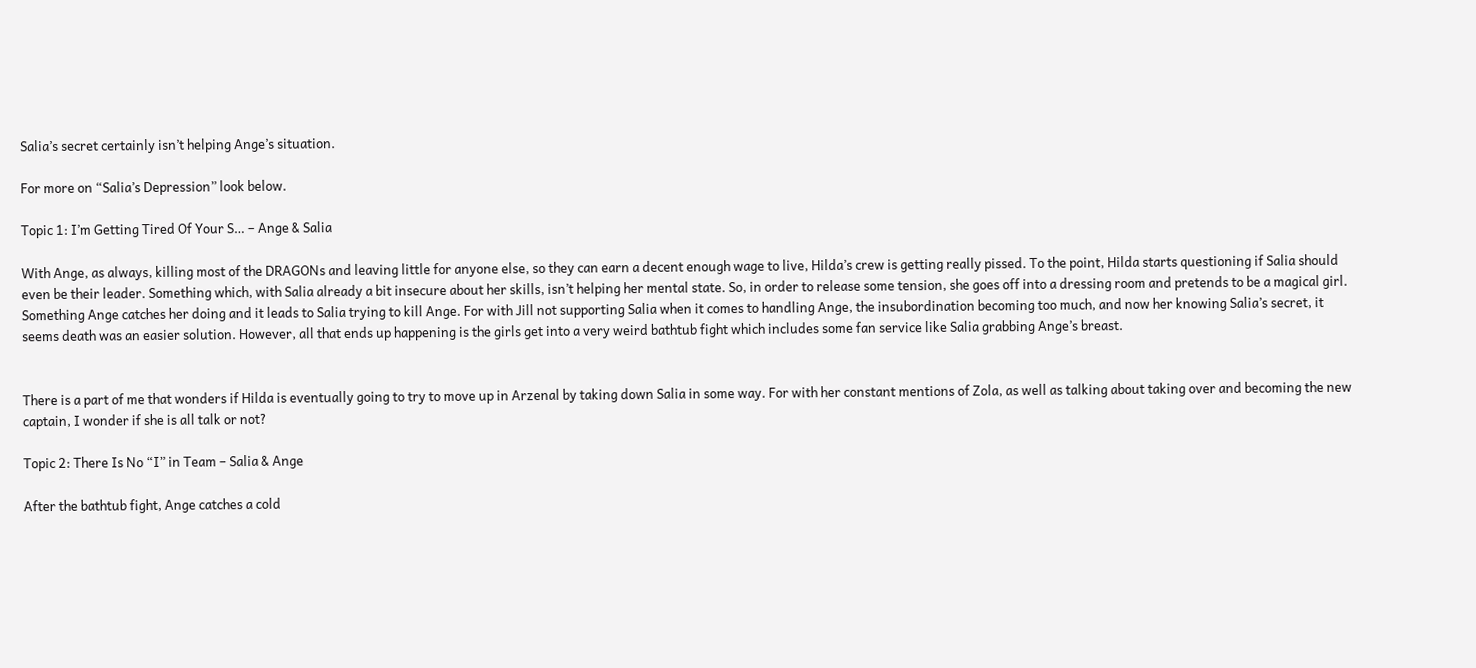Salia’s secret certainly isn’t helping Ange’s situation.

For more on “Salia’s Depression” look below.

Topic 1: I’m Getting Tired Of Your S… – Ange & Salia

With Ange, as always, killing most of the DRAGONs and leaving little for anyone else, so they can earn a decent enough wage to live, Hilda’s crew is getting really pissed. To the point, Hilda starts questioning if Salia should even be their leader. Something which, with Salia already a bit insecure about her skills, isn’t helping her mental state. So, in order to release some tension, she goes off into a dressing room and pretends to be a magical girl. Something Ange catches her doing and it leads to Salia trying to kill Ange. For with Jill not supporting Salia when it comes to handling Ange, the insubordination becoming too much, and now her knowing Salia’s secret, it seems death was an easier solution. However, all that ends up happening is the girls get into a very weird bathtub fight which includes some fan service like Salia grabbing Ange’s breast.


There is a part of me that wonders if Hilda is eventually going to try to move up in Arzenal by taking down Salia in some way. For with her constant mentions of Zola, as well as talking about taking over and becoming the new captain, I wonder if she is all talk or not?

Topic 2: There Is No “I” in Team – Salia & Ange

After the bathtub fight, Ange catches a cold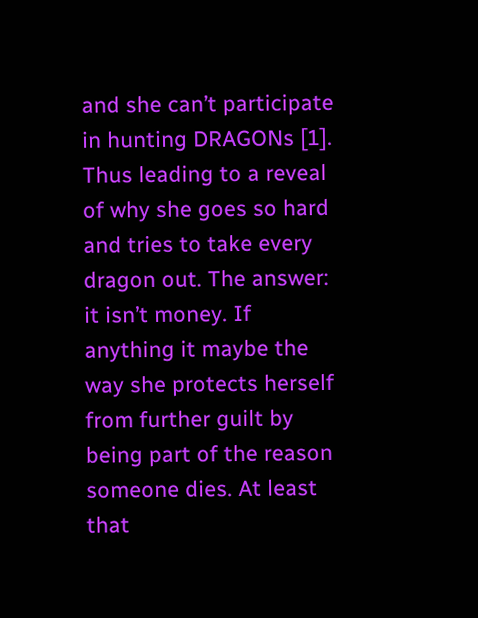and she can’t participate in hunting DRAGONs [1]. Thus leading to a reveal of why she goes so hard and tries to take every dragon out. The answer: it isn’t money. If anything it maybe the way she protects herself from further guilt by being part of the reason someone dies. At least that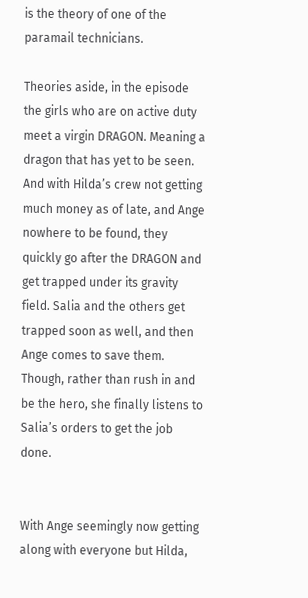is the theory of one of the paramail technicians.

Theories aside, in the episode the girls who are on active duty meet a virgin DRAGON. Meaning a dragon that has yet to be seen. And with Hilda’s crew not getting much money as of late, and Ange nowhere to be found, they quickly go after the DRAGON and get trapped under its gravity field. Salia and the others get trapped soon as well, and then Ange comes to save them. Though, rather than rush in and be the hero, she finally listens to Salia’s orders to get the job done.


With Ange seemingly now getting along with everyone but Hilda,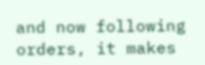and now following orders, it makes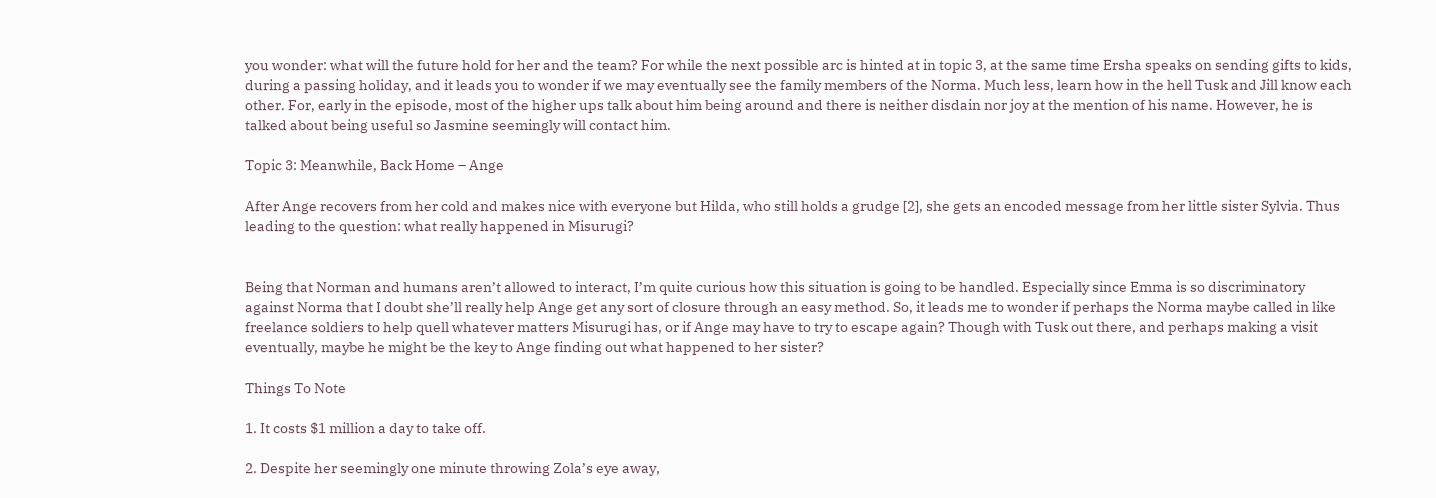you wonder: what will the future hold for her and the team? For while the next possible arc is hinted at in topic 3, at the same time Ersha speaks on sending gifts to kids, during a passing holiday, and it leads you to wonder if we may eventually see the family members of the Norma. Much less, learn how in the hell Tusk and Jill know each other. For, early in the episode, most of the higher ups talk about him being around and there is neither disdain nor joy at the mention of his name. However, he is talked about being useful so Jasmine seemingly will contact him.

Topic 3: Meanwhile, Back Home – Ange

After Ange recovers from her cold and makes nice with everyone but Hilda, who still holds a grudge [2], she gets an encoded message from her little sister Sylvia. Thus leading to the question: what really happened in Misurugi?


Being that Norman and humans aren’t allowed to interact, I’m quite curious how this situation is going to be handled. Especially since Emma is so discriminatory against Norma that I doubt she’ll really help Ange get any sort of closure through an easy method. So, it leads me to wonder if perhaps the Norma maybe called in like freelance soldiers to help quell whatever matters Misurugi has, or if Ange may have to try to escape again? Though with Tusk out there, and perhaps making a visit eventually, maybe he might be the key to Ange finding out what happened to her sister?

Things To Note

1. It costs $1 million a day to take off.

2. Despite her seemingly one minute throwing Zola’s eye away,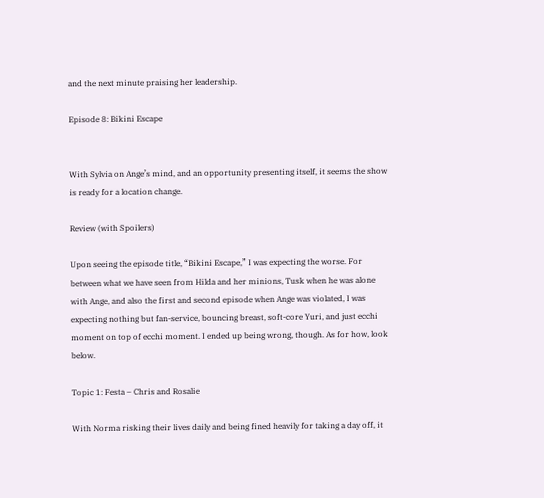and the next minute praising her leadership.

Episode 8: Bikini Escape


With Sylvia on Ange’s mind, and an opportunity presenting itself, it seems the show is ready for a location change.

Review (with Spoilers)

Upon seeing the episode title, “Bikini Escape,” I was expecting the worse. For between what we have seen from Hilda and her minions, Tusk when he was alone with Ange, and also the first and second episode when Ange was violated, I was expecting nothing but fan-service, bouncing breast, soft-core Yuri, and just ecchi moment on top of ecchi moment. I ended up being wrong, though. As for how, look below.

Topic 1: Festa – Chris and Rosalie

With Norma risking their lives daily and being fined heavily for taking a day off, it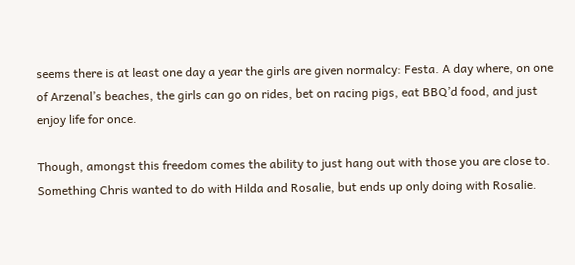seems there is at least one day a year the girls are given normalcy: Festa. A day where, on one of Arzenal’s beaches, the girls can go on rides, bet on racing pigs, eat BBQ’d food, and just enjoy life for once.

Though, amongst this freedom comes the ability to just hang out with those you are close to. Something Chris wanted to do with Hilda and Rosalie, but ends up only doing with Rosalie.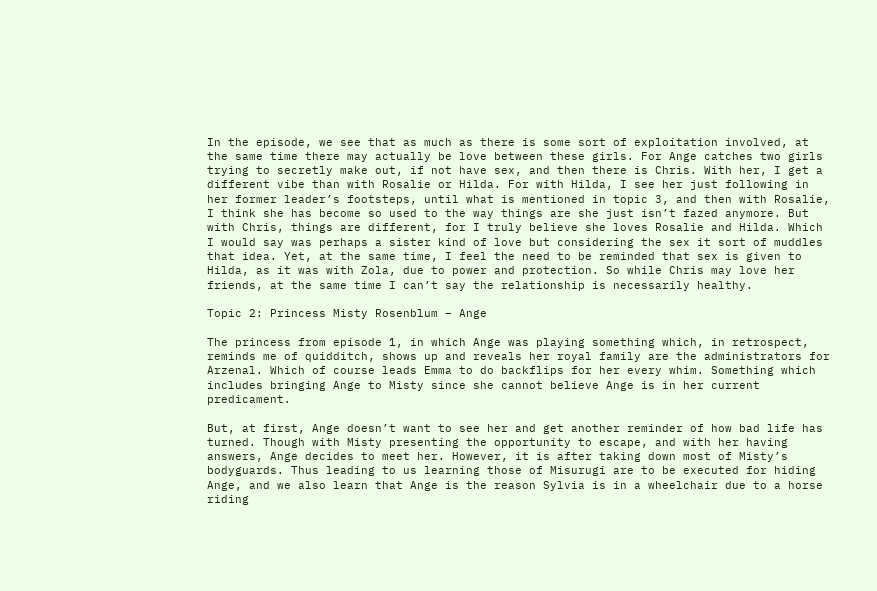In the episode, we see that as much as there is some sort of exploitation involved, at the same time there may actually be love between these girls. For Ange catches two girls trying to secretly make out, if not have sex, and then there is Chris. With her, I get a different vibe than with Rosalie or Hilda. For with Hilda, I see her just following in her former leader’s footsteps, until what is mentioned in topic 3, and then with Rosalie, I think she has become so used to the way things are she just isn’t fazed anymore. But with Chris, things are different, for I truly believe she loves Rosalie and Hilda. Which I would say was perhaps a sister kind of love but considering the sex it sort of muddles that idea. Yet, at the same time, I feel the need to be reminded that sex is given to Hilda, as it was with Zola, due to power and protection. So while Chris may love her friends, at the same time I can’t say the relationship is necessarily healthy.

Topic 2: Princess Misty Rosenblum – Ange

The princess from episode 1, in which Ange was playing something which, in retrospect, reminds me of quidditch, shows up and reveals her royal family are the administrators for Arzenal. Which of course leads Emma to do backflips for her every whim. Something which includes bringing Ange to Misty since she cannot believe Ange is in her current predicament.

But, at first, Ange doesn’t want to see her and get another reminder of how bad life has turned. Though with Misty presenting the opportunity to escape, and with her having answers, Ange decides to meet her. However, it is after taking down most of Misty’s bodyguards. Thus leading to us learning those of Misurugi are to be executed for hiding Ange, and we also learn that Ange is the reason Sylvia is in a wheelchair due to a horse riding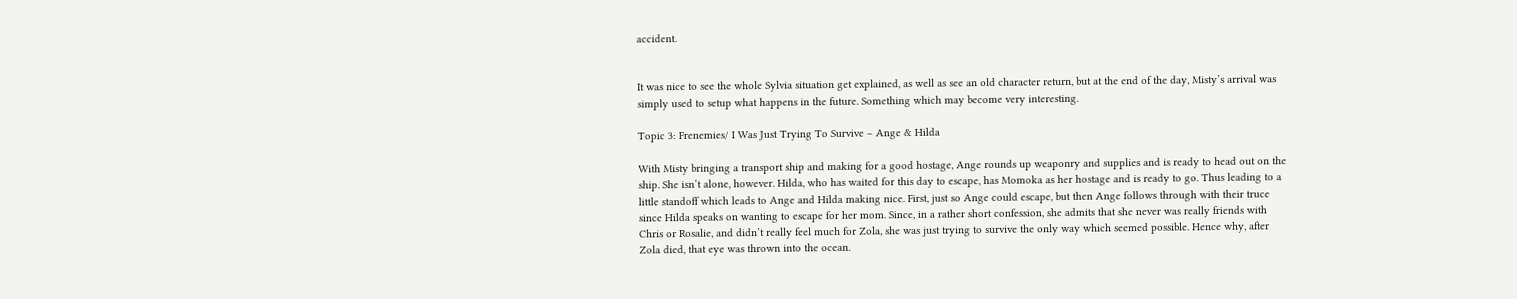accident.


It was nice to see the whole Sylvia situation get explained, as well as see an old character return, but at the end of the day, Misty’s arrival was simply used to setup what happens in the future. Something which may become very interesting.

Topic 3: Frenemies/ I Was Just Trying To Survive – Ange & Hilda

With Misty bringing a transport ship and making for a good hostage, Ange rounds up weaponry and supplies and is ready to head out on the ship. She isn’t alone, however. Hilda, who has waited for this day to escape, has Momoka as her hostage and is ready to go. Thus leading to a little standoff which leads to Ange and Hilda making nice. First, just so Ange could escape, but then Ange follows through with their truce since Hilda speaks on wanting to escape for her mom. Since, in a rather short confession, she admits that she never was really friends with Chris or Rosalie, and didn’t really feel much for Zola, she was just trying to survive the only way which seemed possible. Hence why, after Zola died, that eye was thrown into the ocean.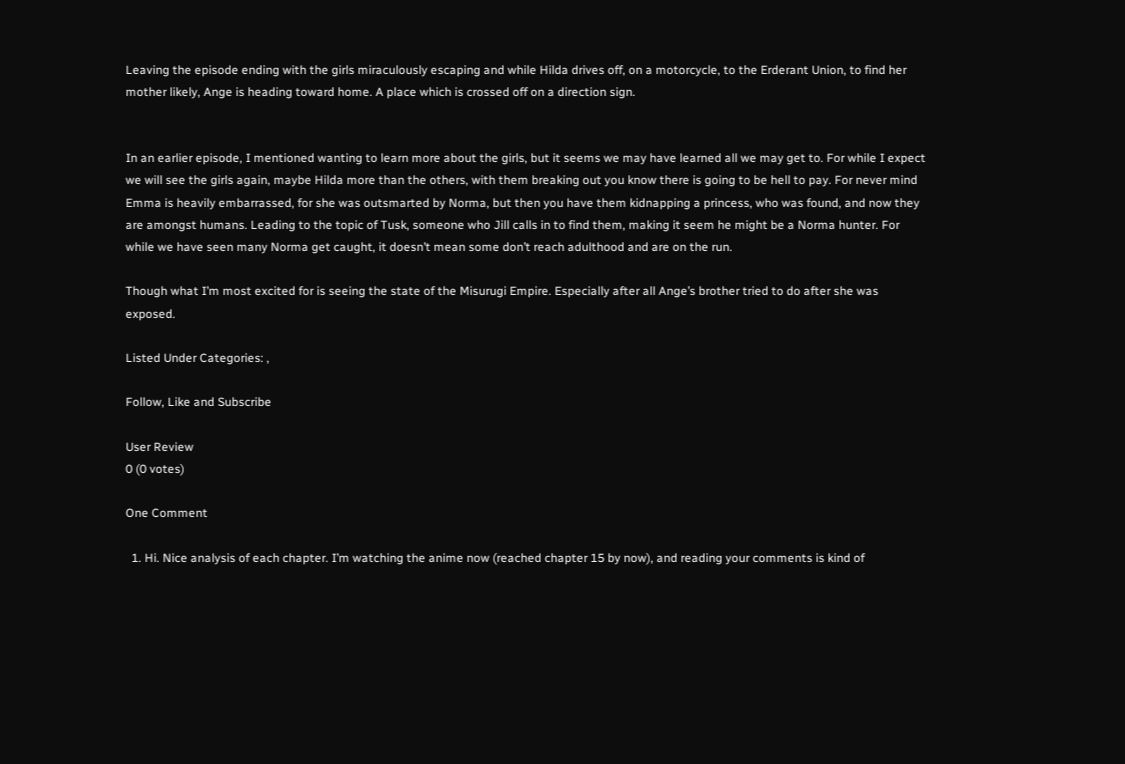Leaving the episode ending with the girls miraculously escaping and while Hilda drives off, on a motorcycle, to the Erderant Union, to find her mother likely, Ange is heading toward home. A place which is crossed off on a direction sign.


In an earlier episode, I mentioned wanting to learn more about the girls, but it seems we may have learned all we may get to. For while I expect we will see the girls again, maybe Hilda more than the others, with them breaking out you know there is going to be hell to pay. For never mind Emma is heavily embarrassed, for she was outsmarted by Norma, but then you have them kidnapping a princess, who was found, and now they are amongst humans. Leading to the topic of Tusk, someone who Jill calls in to find them, making it seem he might be a Norma hunter. For while we have seen many Norma get caught, it doesn’t mean some don’t reach adulthood and are on the run.

Though what I’m most excited for is seeing the state of the Misurugi Empire. Especially after all Ange’s brother tried to do after she was exposed.

Listed Under Categories: ,

Follow, Like and Subscribe

User Review
0 (0 votes)

One Comment

  1. Hi. Nice analysis of each chapter. I’m watching the anime now (reached chapter 15 by now), and reading your comments is kind of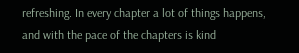refreshing. In every chapter a lot of things happens, and with the pace of the chapters is kind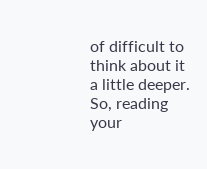of difficult to think about it a little deeper. So, reading your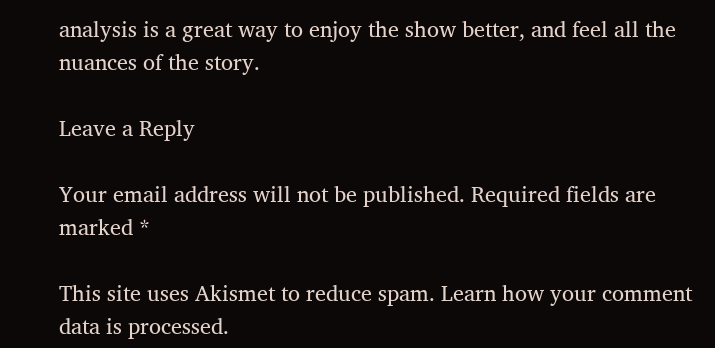analysis is a great way to enjoy the show better, and feel all the nuances of the story.

Leave a Reply

Your email address will not be published. Required fields are marked *

This site uses Akismet to reduce spam. Learn how your comment data is processed.